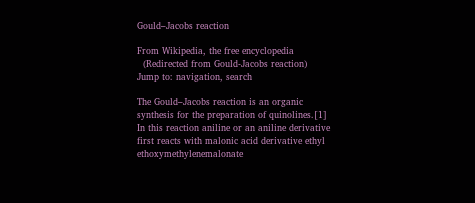Gould–Jacobs reaction

From Wikipedia, the free encyclopedia
  (Redirected from Gould-Jacobs reaction)
Jump to: navigation, search

The Gould–Jacobs reaction is an organic synthesis for the preparation of quinolines.[1] In this reaction aniline or an aniline derivative first reacts with malonic acid derivative ethyl ethoxymethylenemalonate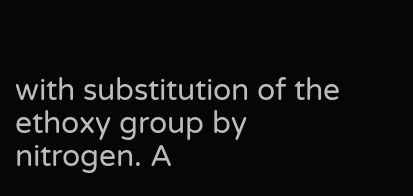with substitution of the ethoxy group by nitrogen. A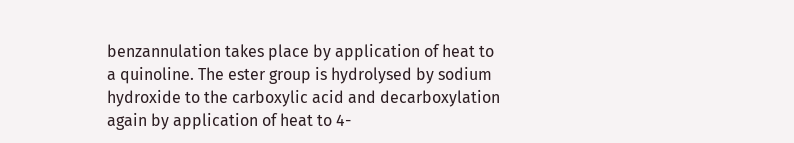benzannulation takes place by application of heat to a quinoline. The ester group is hydrolysed by sodium hydroxide to the carboxylic acid and decarboxylation again by application of heat to 4-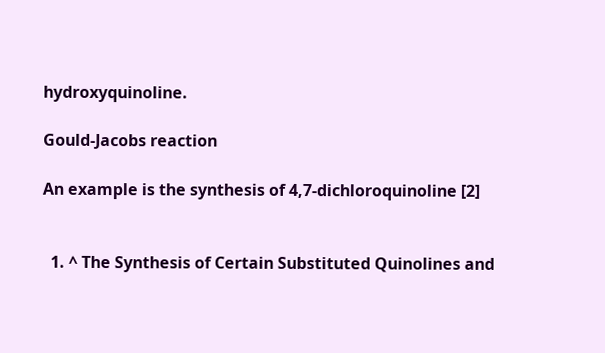hydroxyquinoline.

Gould-Jacobs reaction

An example is the synthesis of 4,7-dichloroquinoline [2]


  1. ^ The Synthesis of Certain Substituted Quinolines and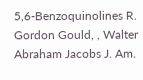5,6-Benzoquinolines R. Gordon Gould, , Walter Abraham Jacobs J. Am.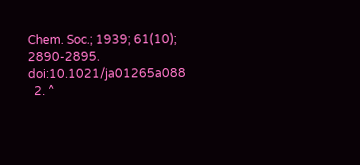Chem. Soc.; 1939; 61(10); 2890-2895. doi:10.1021/ja01265a088
  2. ^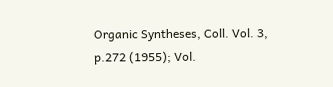Organic Syntheses, Coll. Vol. 3, p.272 (1955); Vol.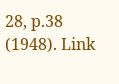28, p.38 (1948). Link